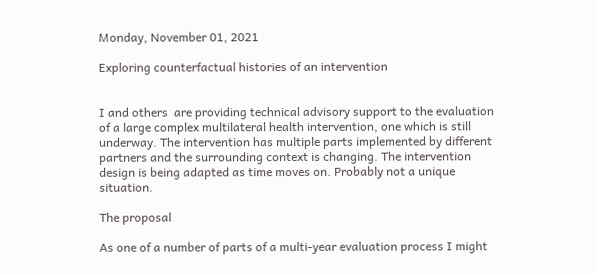Monday, November 01, 2021

Exploring counterfactual histories of an intervention


I and others  are providing technical advisory support to the evaluation of a large complex multilateral health intervention, one which is still underway. The intervention has multiple parts implemented by different partners and the surrounding context is changing. The intervention design is being adapted as time moves on. Probably not a unique situation.

The proposal

As one of a number of parts of a multi-year evaluation process I might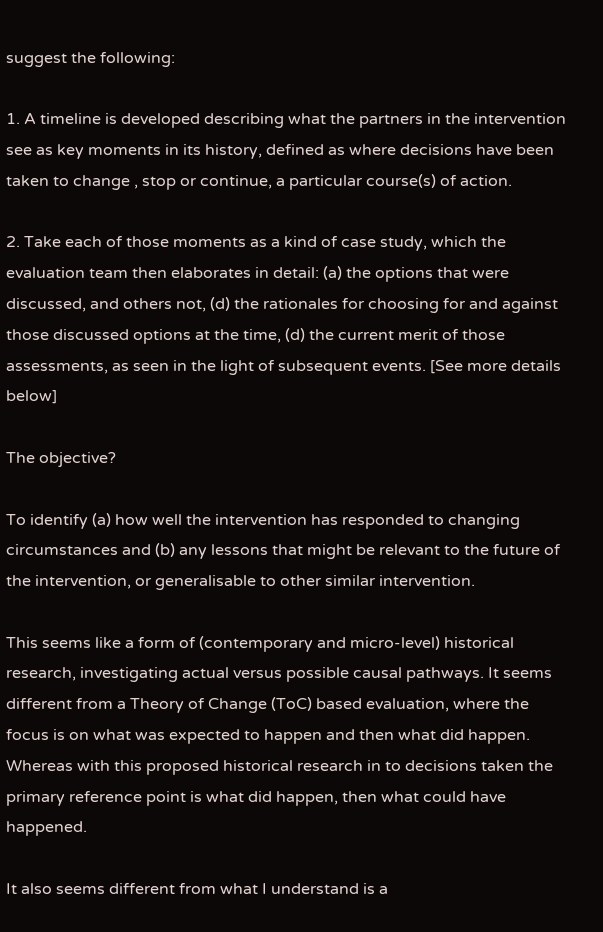suggest the following:

1. A timeline is developed describing what the partners in the intervention see as key moments in its history, defined as where decisions have been taken to change , stop or continue, a particular course(s) of action.

2. Take each of those moments as a kind of case study, which the evaluation team then elaborates in detail: (a) the options that were discussed, and others not, (d) the rationales for choosing for and against those discussed options at the time, (d) the current merit of those assessments, as seen in the light of subsequent events. [See more details below]

The objective?

To identify (a) how well the intervention has responded to changing circumstances and (b) any lessons that might be relevant to the future of the intervention, or generalisable to other similar intervention.

This seems like a form of (contemporary and micro-level) historical research, investigating actual versus possible causal pathways. It seems different from a Theory of Change (ToC) based evaluation, where the focus is on what was expected to happen and then what did happen. Whereas with this proposed historical research in to decisions taken the primary reference point is what did happen, then what could have happened.

It also seems different from what I understand is a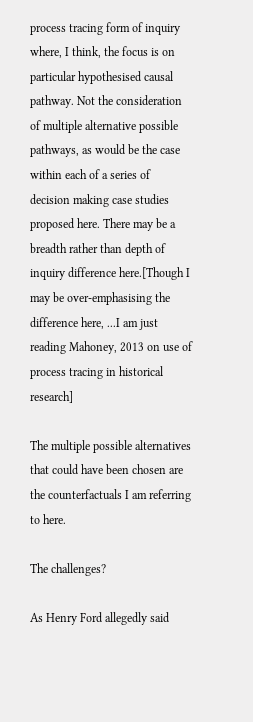process tracing form of inquiry where, I think, the focus is on particular hypothesised causal pathway. Not the consideration of multiple alternative possible pathways, as would be the case within each of a series of decision making case studies proposed here. There may be a breadth rather than depth of inquiry difference here.[Though I may be over-emphasising the difference here, ...I am just reading Mahoney, 2013 on use of process tracing in historical research]

The multiple possible alternatives that could have been chosen are the counterfactuals I am referring to here.

The challenges?

As Henry Ford allegedly said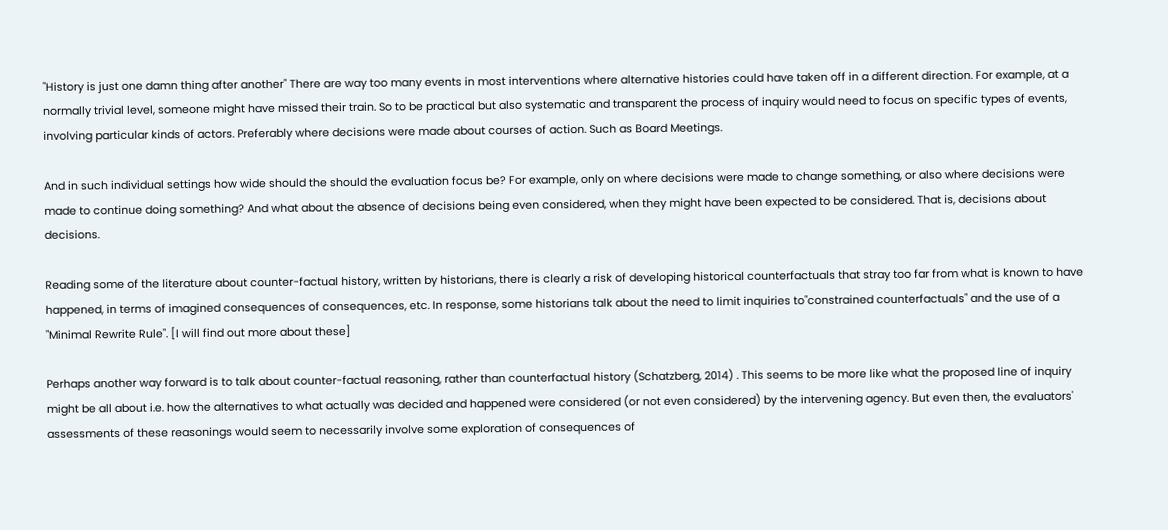"History is just one damn thing after another" There are way too many events in most interventions where alternative histories could have taken off in a different direction. For example, at a normally trivial level, someone might have missed their train. So to be practical but also systematic and transparent the process of inquiry would need to focus on specific types of events, involving particular kinds of actors. Preferably where decisions were made about courses of action. Such as Board Meetings.

And in such individual settings how wide should the should the evaluation focus be? For example, only on where decisions were made to change something, or also where decisions were made to continue doing something? And what about the absence of decisions being even considered, when they might have been expected to be considered. That is, decisions about decisions.

Reading some of the literature about counter-factual history, written by historians, there is clearly a risk of developing historical counterfactuals that stray too far from what is known to have happened, in terms of imagined consequences of consequences, etc. In response, some historians talk about the need to limit inquiries to"constrained counterfactuals" and the use of a "Minimal Rewrite Rule". [I will find out more about these]

Perhaps another way forward is to talk about counter-factual reasoning, rather than counterfactual history (Schatzberg, 2014) . This seems to be more like what the proposed line of inquiry might be all about i.e. how the alternatives to what actually was decided and happened were considered (or not even considered) by the intervening agency. But even then, the evaluators' assessments of these reasonings would seem to necessarily involve some exploration of consequences of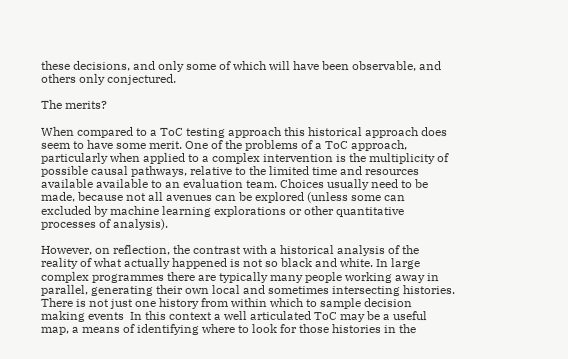these decisions, and only some of which will have been observable, and others only conjectured.

The merits?

When compared to a ToC testing approach this historical approach does seem to have some merit. One of the problems of a ToC approach, particularly when applied to a complex intervention is the multiplicity of possible causal pathways, relative to the limited time and resources available available to an evaluation team. Choices usually need to be made, because not all avenues can be explored (unless some can excluded by machine learning explorations or other quantitative processes of analysis).

However, on reflection, the contrast with a historical analysis of the reality of what actually happened is not so black and white. In large complex programmes there are typically many people working away in parallel, generating their own local and sometimes intersecting histories. There is not just one history from within which to sample decision making events  In this context a well articulated ToC may be a useful map, a means of identifying where to look for those histories in the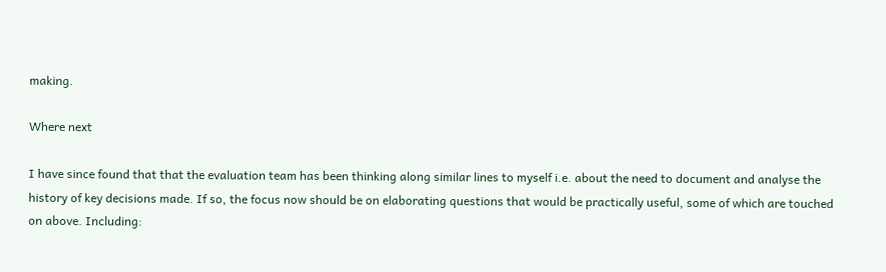making.

Where next

I have since found that that the evaluation team has been thinking along similar lines to myself i.e. about the need to document and analyse the history of key decisions made. If so, the focus now should be on elaborating questions that would be practically useful, some of which are touched on above. Including: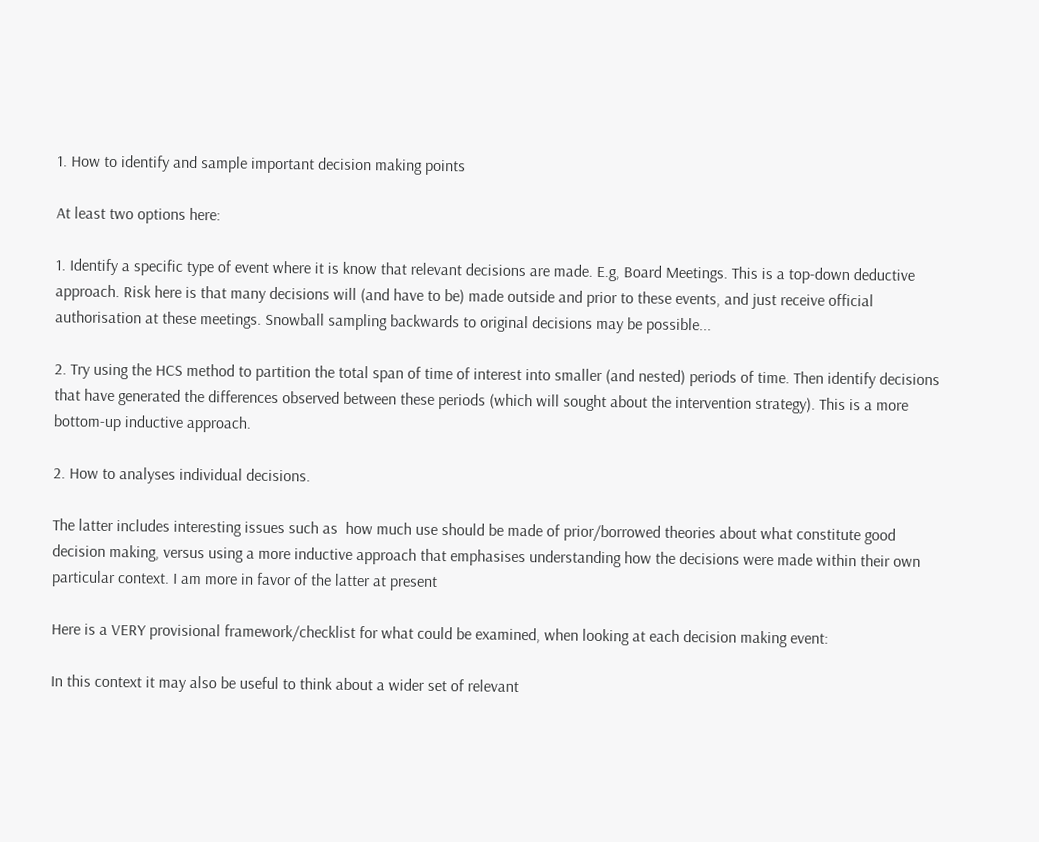1. How to identify and sample important decision making points

At least two options here:

1. Identify a specific type of event where it is know that relevant decisions are made. E.g, Board Meetings. This is a top-down deductive approach. Risk here is that many decisions will (and have to be) made outside and prior to these events, and just receive official authorisation at these meetings. Snowball sampling backwards to original decisions may be possible...

2. Try using the HCS method to partition the total span of time of interest into smaller (and nested) periods of time. Then identify decisions that have generated the differences observed between these periods (which will sought about the intervention strategy). This is a more bottom-up inductive approach.

2. How to analyses individual decisions.

The latter includes interesting issues such as  how much use should be made of prior/borrowed theories about what constitute good decision making, versus using a more inductive approach that emphasises understanding how the decisions were made within their own particular context. I am more in favor of the latter at present

Here is a VERY provisional framework/checklist for what could be examined, when looking at each decision making event:

In this context it may also be useful to think about a wider set of relevant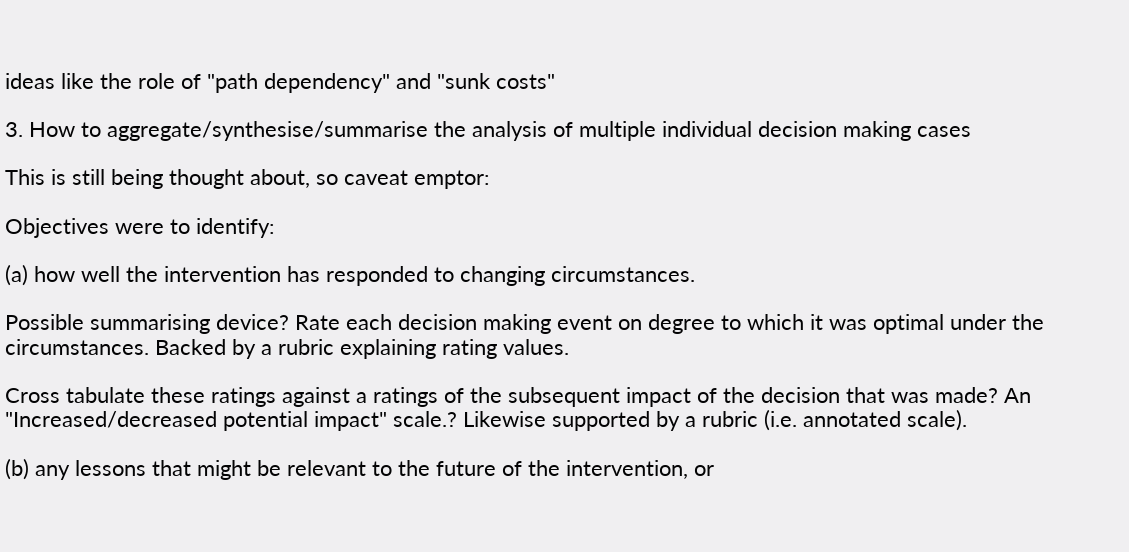ideas like the role of "path dependency" and "sunk costs"

3. How to aggregate/synthesise/summarise the analysis of multiple individual decision making cases

This is still being thought about, so caveat emptor:

Objectives were to identify:

(a) how well the intervention has responded to changing circumstances.

Possible summarising device? Rate each decision making event on degree to which it was optimal under the circumstances. Backed by a rubric explaining rating values.

Cross tabulate these ratings against a ratings of the subsequent impact of the decision that was made? An "Increased/decreased potential impact" scale.? Likewise supported by a rubric (i.e. annotated scale).

(b) any lessons that might be relevant to the future of the intervention, or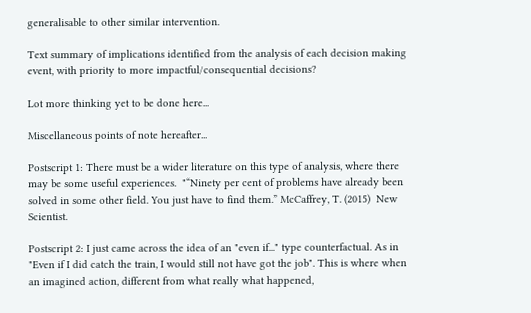generalisable to other similar intervention.

Text summary of implications identified from the analysis of each decision making event, with priority to more impactful/consequential decisions?

Lot more thinking yet to be done here...

Miscellaneous points of note hereafter...

Postscript 1: There must be a wider literature on this type of analysis, where there may be some useful experiences.  "“Ninety per cent of problems have already been solved in some other field. You just have to find them.” McCaffrey, T. (2015)  New Scientist.

Postscript 2: I just came across the idea of an "even if..." type counterfactual. As in "Even if I did catch the train, I would still not have got the job". This is where when an imagined action, different from what really what happened,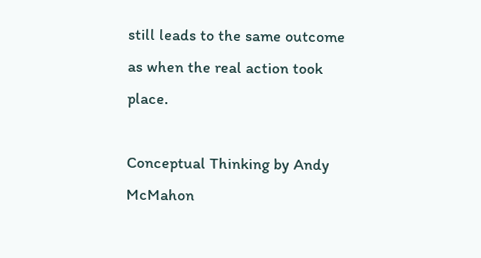still leads to the same outcome as when the real action took place.

Conceptual Thinking by Andy McMahon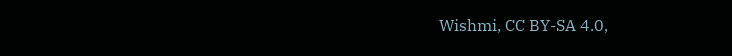Wishmi, CC BY-SA 4.0,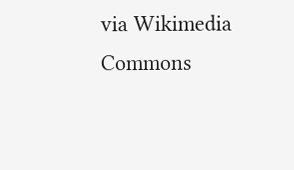via Wikimedia Commons